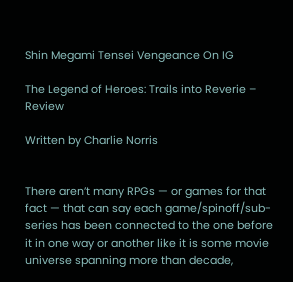Shin Megami Tensei Vengeance On IG

The Legend of Heroes: Trails into Reverie – Review

Written by Charlie Norris


There aren’t many RPGs — or games for that fact — that can say each game/spinoff/sub-series has been connected to the one before it in one way or another like it is some movie universe spanning more than decade,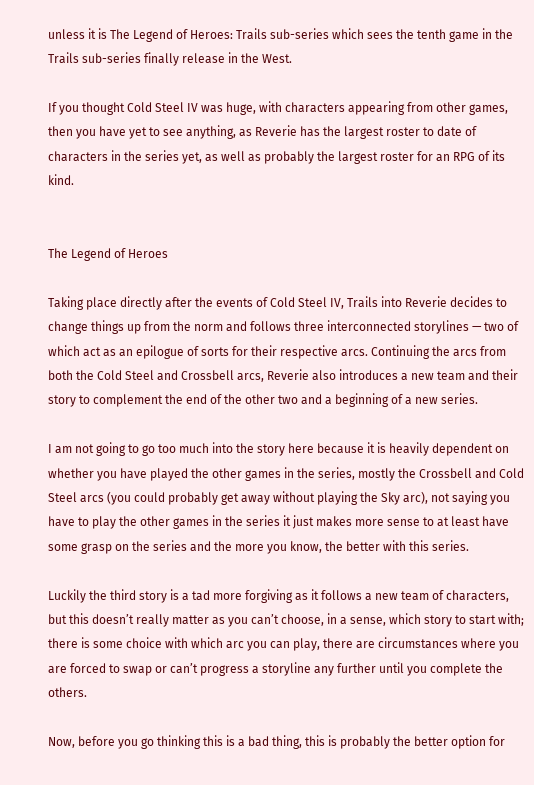unless it is The Legend of Heroes: Trails sub-series which sees the tenth game in the Trails sub-series finally release in the West.

If you thought Cold Steel IV was huge, with characters appearing from other games, then you have yet to see anything, as Reverie has the largest roster to date of characters in the series yet, as well as probably the largest roster for an RPG of its kind.


The Legend of Heroes

Taking place directly after the events of Cold Steel IV, Trails into Reverie decides to change things up from the norm and follows three interconnected storylines — two of which act as an epilogue of sorts for their respective arcs. Continuing the arcs from both the Cold Steel and Crossbell arcs, Reverie also introduces a new team and their story to complement the end of the other two and a beginning of a new series.

I am not going to go too much into the story here because it is heavily dependent on whether you have played the other games in the series, mostly the Crossbell and Cold Steel arcs (you could probably get away without playing the Sky arc), not saying you have to play the other games in the series it just makes more sense to at least have some grasp on the series and the more you know, the better with this series.

Luckily the third story is a tad more forgiving as it follows a new team of characters, but this doesn’t really matter as you can’t choose, in a sense, which story to start with; there is some choice with which arc you can play, there are circumstances where you are forced to swap or can’t progress a storyline any further until you complete the others.

Now, before you go thinking this is a bad thing, this is probably the better option for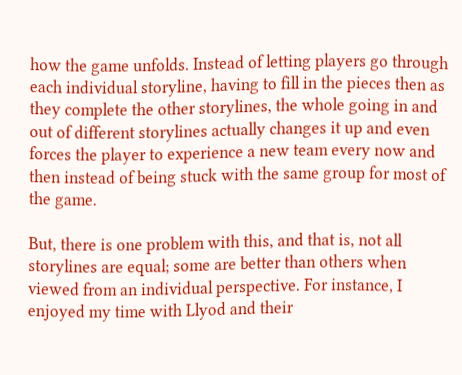how the game unfolds. Instead of letting players go through each individual storyline, having to fill in the pieces then as they complete the other storylines, the whole going in and out of different storylines actually changes it up and even forces the player to experience a new team every now and then instead of being stuck with the same group for most of the game.

But, there is one problem with this, and that is, not all storylines are equal; some are better than others when viewed from an individual perspective. For instance, I enjoyed my time with Llyod and their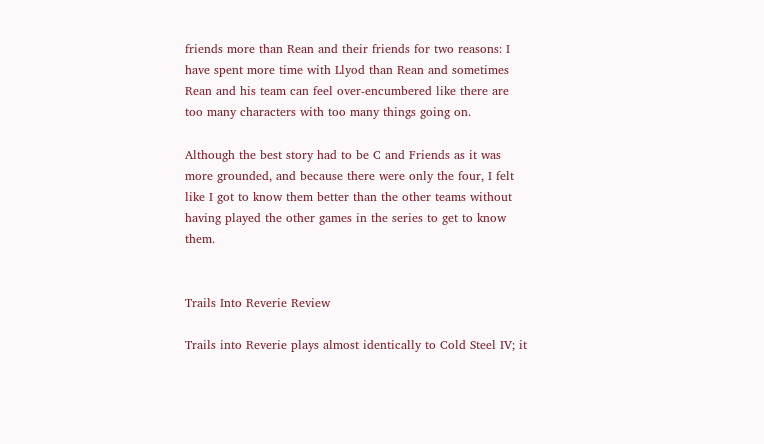friends more than Rean and their friends for two reasons: I have spent more time with Llyod than Rean and sometimes Rean and his team can feel over-encumbered like there are too many characters with too many things going on.

Although the best story had to be C and Friends as it was more grounded, and because there were only the four, I felt like I got to know them better than the other teams without having played the other games in the series to get to know them.


Trails Into Reverie Review

Trails into Reverie plays almost identically to Cold Steel IV; it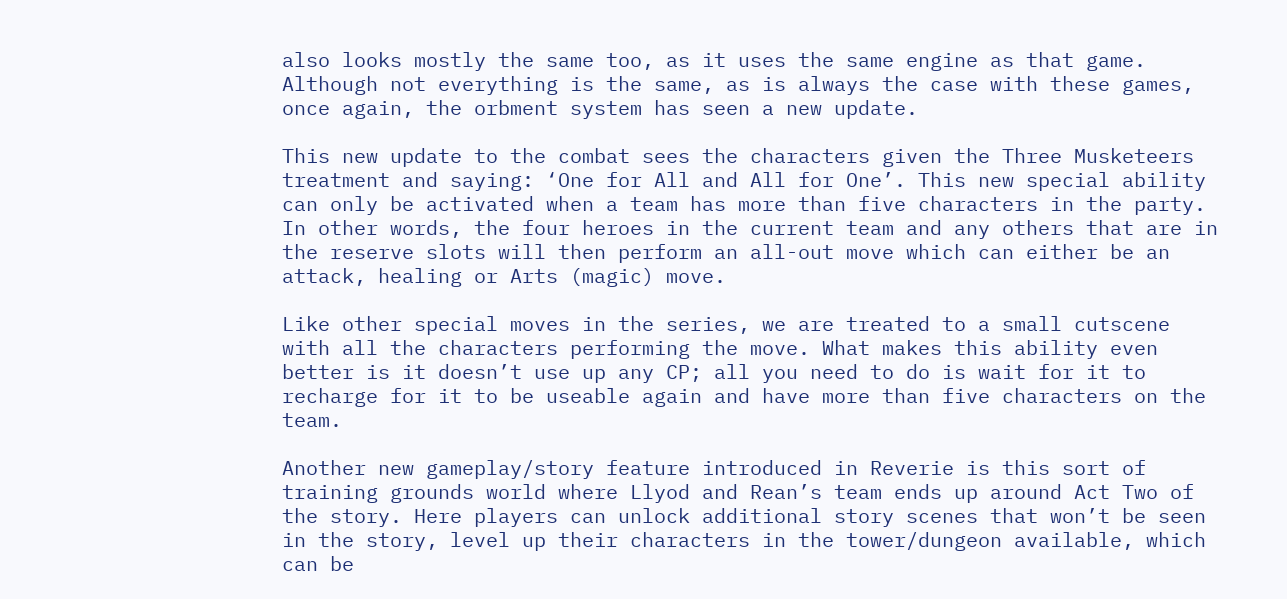also looks mostly the same too, as it uses the same engine as that game. Although not everything is the same, as is always the case with these games, once again, the orbment system has seen a new update.

This new update to the combat sees the characters given the Three Musketeers treatment and saying: ‘One for All and All for One’. This new special ability can only be activated when a team has more than five characters in the party. In other words, the four heroes in the current team and any others that are in the reserve slots will then perform an all-out move which can either be an attack, healing or Arts (magic) move.

Like other special moves in the series, we are treated to a small cutscene with all the characters performing the move. What makes this ability even better is it doesn’t use up any CP; all you need to do is wait for it to recharge for it to be useable again and have more than five characters on the team.

Another new gameplay/story feature introduced in Reverie is this sort of training grounds world where Llyod and Rean’s team ends up around Act Two of the story. Here players can unlock additional story scenes that won’t be seen in the story, level up their characters in the tower/dungeon available, which can be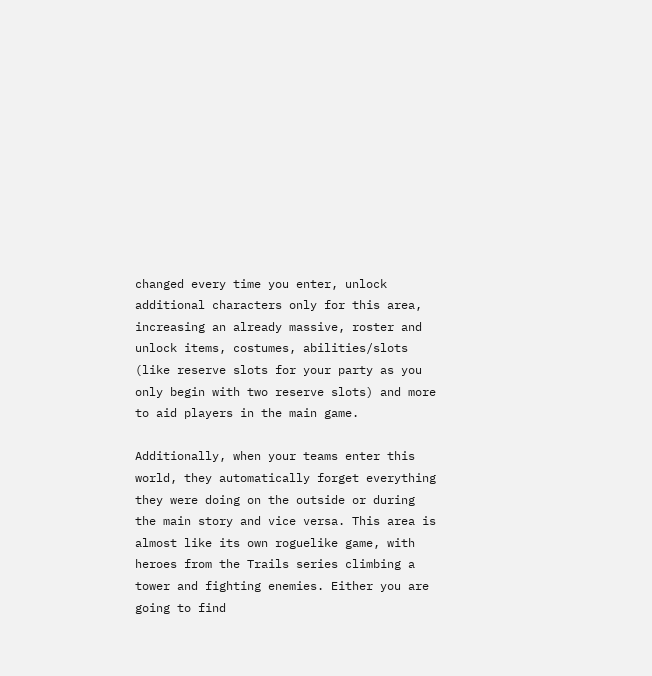changed every time you enter, unlock additional characters only for this area, increasing an already massive, roster and unlock items, costumes, abilities/slots (like reserve slots for your party as you only begin with two reserve slots) and more to aid players in the main game.

Additionally, when your teams enter this world, they automatically forget everything they were doing on the outside or during the main story and vice versa. This area is almost like its own roguelike game, with heroes from the Trails series climbing a tower and fighting enemies. Either you are going to find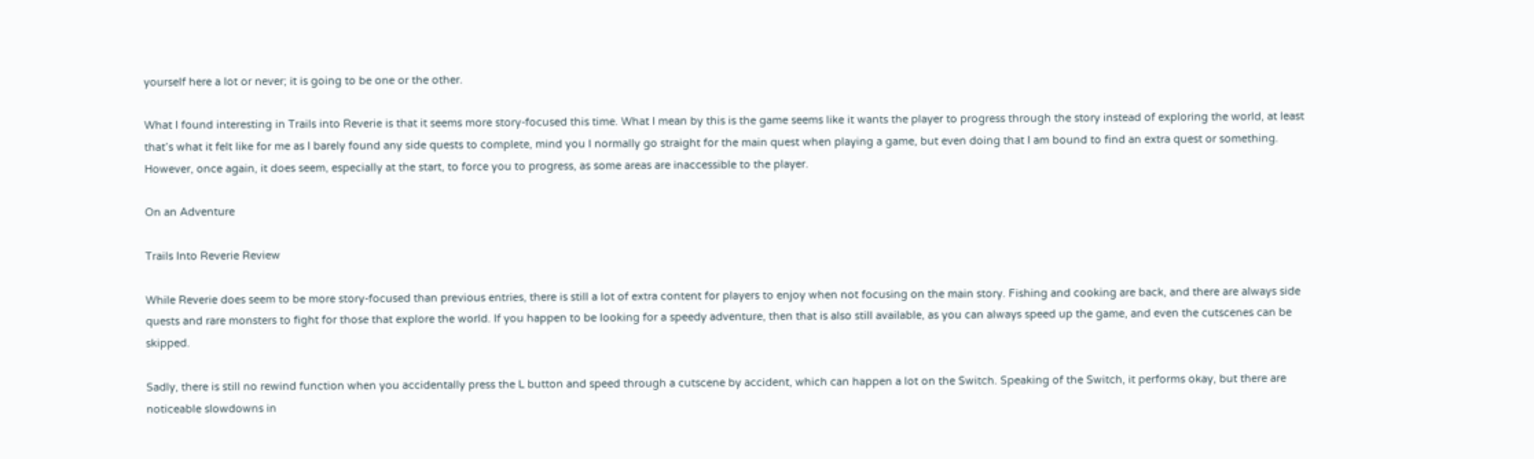yourself here a lot or never; it is going to be one or the other.

What I found interesting in Trails into Reverie is that it seems more story-focused this time. What I mean by this is the game seems like it wants the player to progress through the story instead of exploring the world, at least that’s what it felt like for me as I barely found any side quests to complete, mind you I normally go straight for the main quest when playing a game, but even doing that I am bound to find an extra quest or something. However, once again, it does seem, especially at the start, to force you to progress, as some areas are inaccessible to the player.

On an Adventure

Trails Into Reverie Review

While Reverie does seem to be more story-focused than previous entries, there is still a lot of extra content for players to enjoy when not focusing on the main story. Fishing and cooking are back, and there are always side quests and rare monsters to fight for those that explore the world. If you happen to be looking for a speedy adventure, then that is also still available, as you can always speed up the game, and even the cutscenes can be skipped.

Sadly, there is still no rewind function when you accidentally press the L button and speed through a cutscene by accident, which can happen a lot on the Switch. Speaking of the Switch, it performs okay, but there are noticeable slowdowns in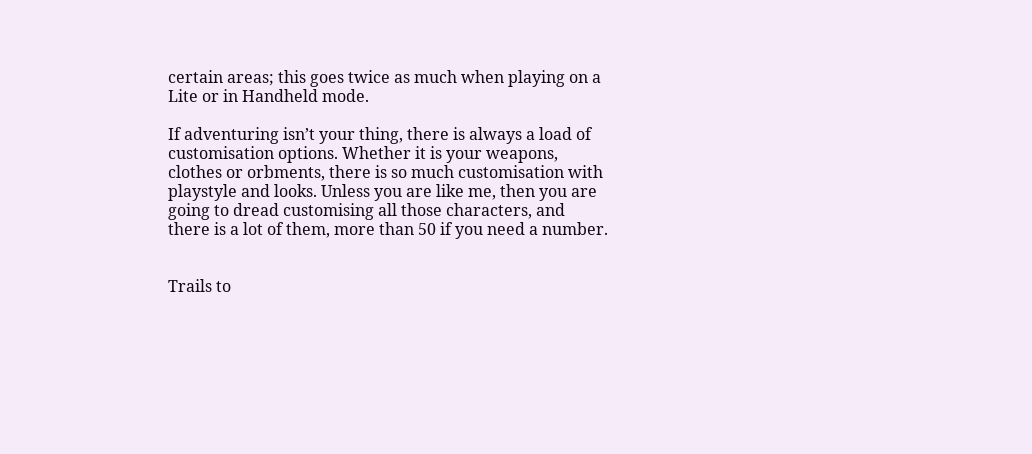certain areas; this goes twice as much when playing on a Lite or in Handheld mode.

If adventuring isn’t your thing, there is always a load of customisation options. Whether it is your weapons, clothes or orbments, there is so much customisation with playstyle and looks. Unless you are like me, then you are going to dread customising all those characters, and there is a lot of them, more than 50 if you need a number.


Trails to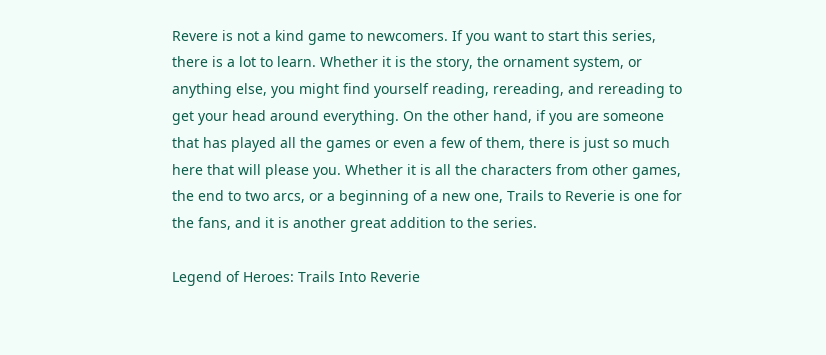Revere is not a kind game to newcomers. If you want to start this series, there is a lot to learn. Whether it is the story, the ornament system, or anything else, you might find yourself reading, rereading, and rereading to get your head around everything. On the other hand, if you are someone that has played all the games or even a few of them, there is just so much here that will please you. Whether it is all the characters from other games, the end to two arcs, or a beginning of a new one, Trails to Reverie is one for the fans, and it is another great addition to the series.

Legend of Heroes: Trails Into Reverie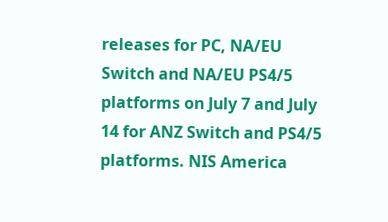releases for PC, NA/EU Switch and NA/EU PS4/5 platforms on July 7 and July 14 for ANZ Switch and PS4/5 platforms. NIS America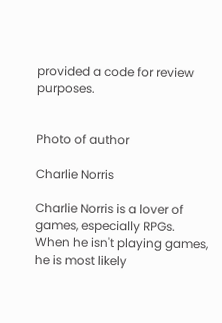provided a code for review purposes.


Photo of author

Charlie Norris

Charlie Norris is a lover of games, especially RPGs. When he isn't playing games, he is most likely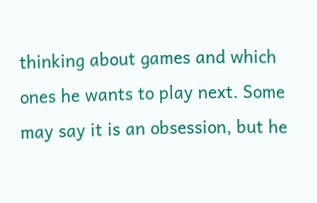thinking about games and which ones he wants to play next. Some may say it is an obsession, but he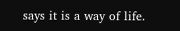says it is a way of life.